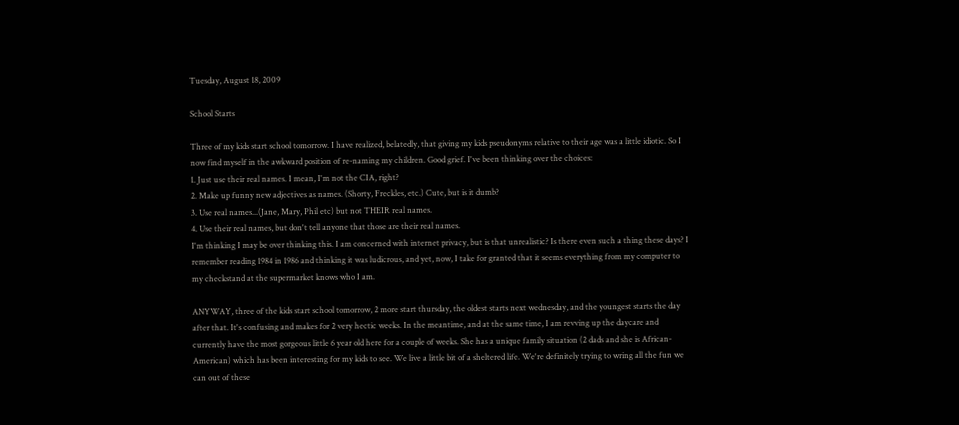Tuesday, August 18, 2009

School Starts

Three of my kids start school tomorrow. I have realized, belatedly, that giving my kids pseudonyms relative to their age was a little idiotic. So I now find myself in the awkward position of re-naming my children. Good grief. I've been thinking over the choices:
1. Just use their real names. I mean, I'm not the CIA, right?
2. Make up funny new adjectives as names. (Shorty, Freckles, etc.) Cute, but is it dumb?
3. Use real names...(Jane, Mary, Phil etc) but not THEIR real names.
4. Use their real names, but don't tell anyone that those are their real names.
I'm thinking I may be over thinking this. I am concerned with internet privacy, but is that unrealistic? Is there even such a thing these days? I remember reading 1984 in 1986 and thinking it was ludicrous, and yet, now, I take for granted that it seems everything from my computer to my checkstand at the supermarket knows who I am.

ANYWAY, three of the kids start school tomorrow, 2 more start thursday, the oldest starts next wednesday, and the youngest starts the day after that. It's confusing and makes for 2 very hectic weeks. In the meantime, and at the same time, I am revving up the daycare and currently have the most gorgeous little 6 year old here for a couple of weeks. She has a unique family situation (2 dads and she is African-American) which has been interesting for my kids to see. We live a little bit of a sheltered life. We're definitely trying to wring all the fun we can out of these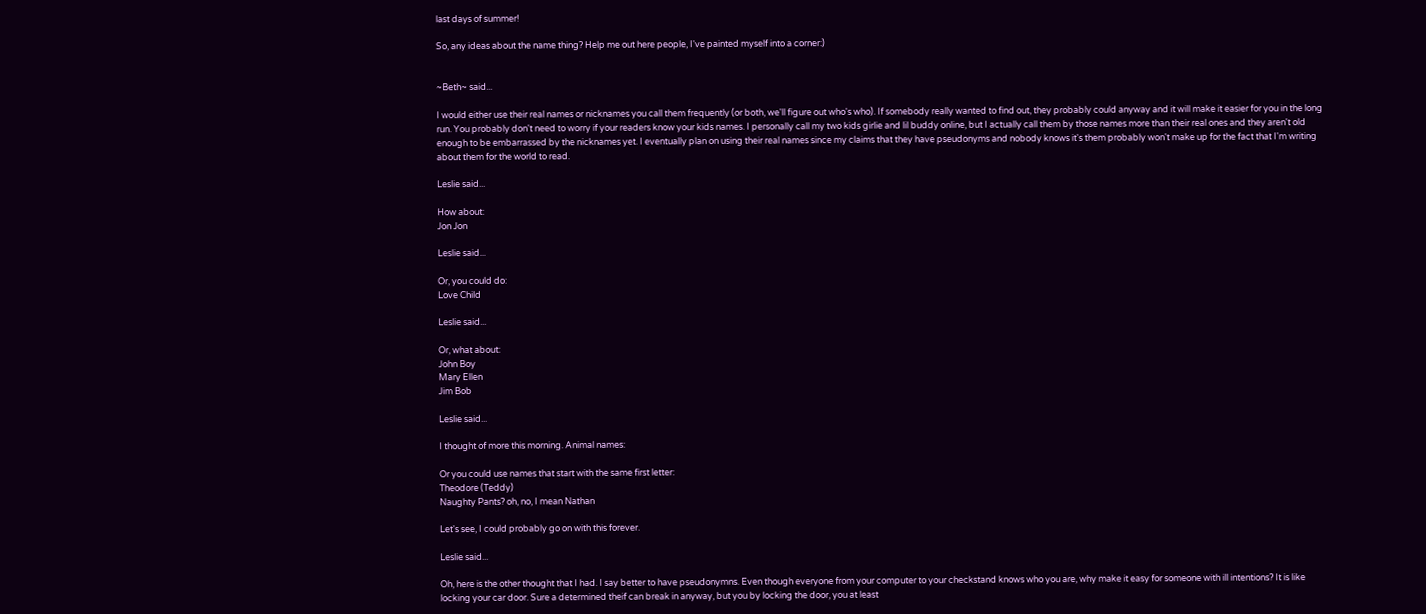last days of summer!

So, any ideas about the name thing? Help me out here people, I've painted myself into a corner:)


~Beth~ said...

I would either use their real names or nicknames you call them frequently (or both, we'll figure out who's who). If somebody really wanted to find out, they probably could anyway and it will make it easier for you in the long run. You probably don't need to worry if your readers know your kids names. I personally call my two kids girlie and lil buddy online, but I actually call them by those names more than their real ones and they aren't old enough to be embarrassed by the nicknames yet. I eventually plan on using their real names since my claims that they have pseudonyms and nobody knows it's them probably won't make up for the fact that I'm writing about them for the world to read.

Leslie said...

How about:
Jon Jon

Leslie said...

Or, you could do:
Love Child

Leslie said...

Or, what about:
John Boy
Mary Ellen
Jim Bob

Leslie said...

I thought of more this morning. Animal names:

Or you could use names that start with the same first letter:
Theodore (Teddy)
Naughty Pants? oh, no, I mean Nathan

Let's see, I could probably go on with this forever.

Leslie said...

Oh, here is the other thought that I had. I say better to have pseudonymns. Even though everyone from your computer to your checkstand knows who you are, why make it easy for someone with ill intentions? It is like locking your car door. Sure a determined theif can break in anyway, but you by locking the door, you at least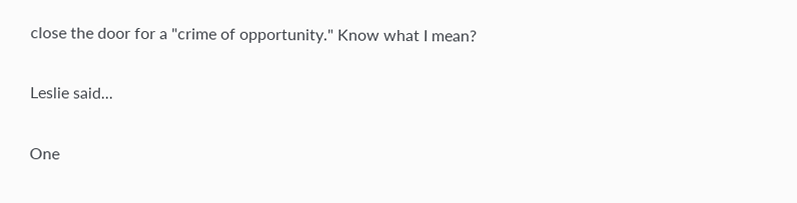close the door for a "crime of opportunity." Know what I mean?

Leslie said...

One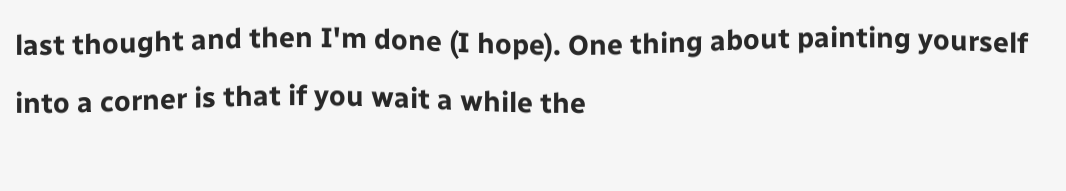last thought and then I'm done (I hope). One thing about painting yourself into a corner is that if you wait a while the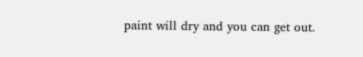paint will dry and you can get out.